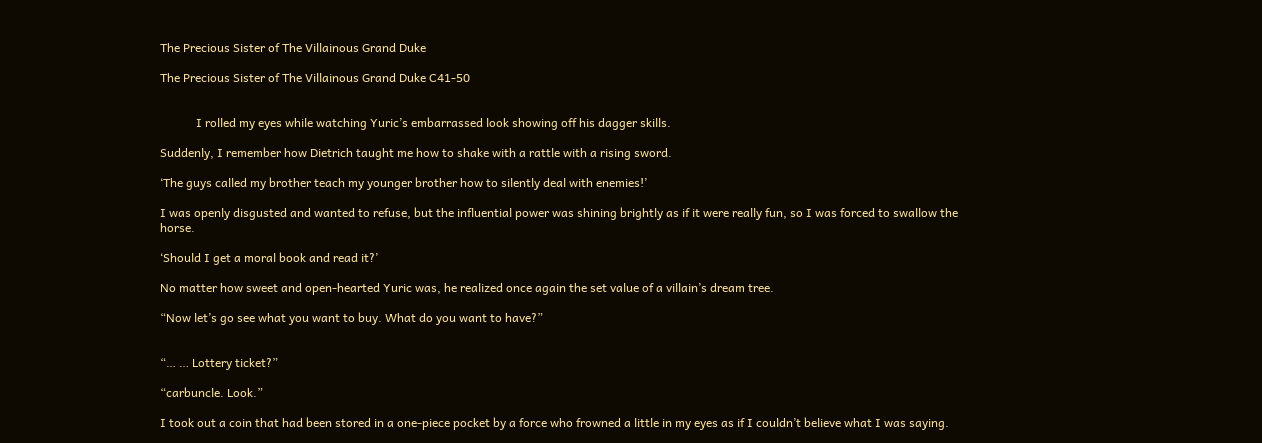The Precious Sister of The Villainous Grand Duke

The Precious Sister of The Villainous Grand Duke C41-50


            I rolled my eyes while watching Yuric’s embarrassed look showing off his dagger skills.

Suddenly, I remember how Dietrich taught me how to shake with a rattle with a rising sword.

‘The guys called my brother teach my younger brother how to silently deal with enemies!’

I was openly disgusted and wanted to refuse, but the influential power was shining brightly as if it were really fun, so I was forced to swallow the horse.

‘Should I get a moral book and read it?’

No matter how sweet and open-hearted Yuric was, he realized once again the set value of a villain’s dream tree.

“Now let’s go see what you want to buy. What do you want to have?”


“… … Lottery ticket?”

“carbuncle. Look.”

I took out a coin that had been stored in a one-piece pocket by a force who frowned a little in my eyes as if I couldn’t believe what I was saying.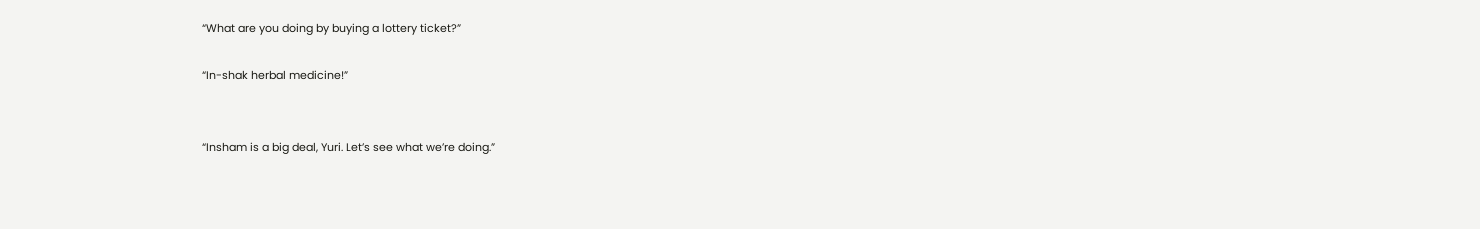“What are you doing by buying a lottery ticket?”

“In-shak herbal medicine!”


“Insham is a big deal, Yuri. Let’s see what we’re doing.”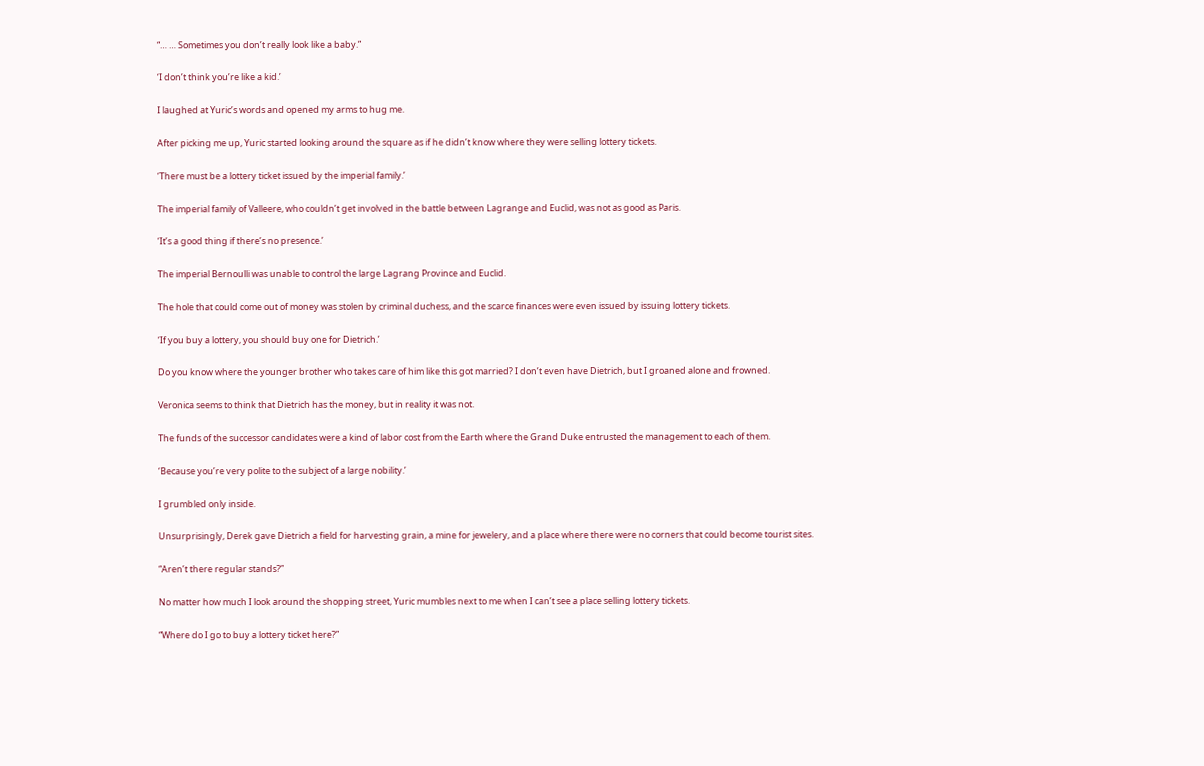“… … Sometimes you don’t really look like a baby.”

‘I don’t think you’re like a kid.’

I laughed at Yuric’s words and opened my arms to hug me.

After picking me up, Yuric started looking around the square as if he didn’t know where they were selling lottery tickets.

‘There must be a lottery ticket issued by the imperial family.’

The imperial family of Valleere, who couldn’t get involved in the battle between Lagrange and Euclid, was not as good as Paris.

‘It’s a good thing if there’s no presence.’

The imperial Bernoulli was unable to control the large Lagrang Province and Euclid.

The hole that could come out of money was stolen by criminal duchess, and the scarce finances were even issued by issuing lottery tickets.

‘If you buy a lottery, you should buy one for Dietrich.’

Do you know where the younger brother who takes care of him like this got married? I don’t even have Dietrich, but I groaned alone and frowned.

Veronica seems to think that Dietrich has the money, but in reality it was not.

The funds of the successor candidates were a kind of labor cost from the Earth where the Grand Duke entrusted the management to each of them.

‘Because you’re very polite to the subject of a large nobility.’

I grumbled only inside.

Unsurprisingly, Derek gave Dietrich a field for harvesting grain, a mine for jewelery, and a place where there were no corners that could become tourist sites.

“Aren’t there regular stands?”

No matter how much I look around the shopping street, Yuric mumbles next to me when I can’t see a place selling lottery tickets.

“Where do I go to buy a lottery ticket here?”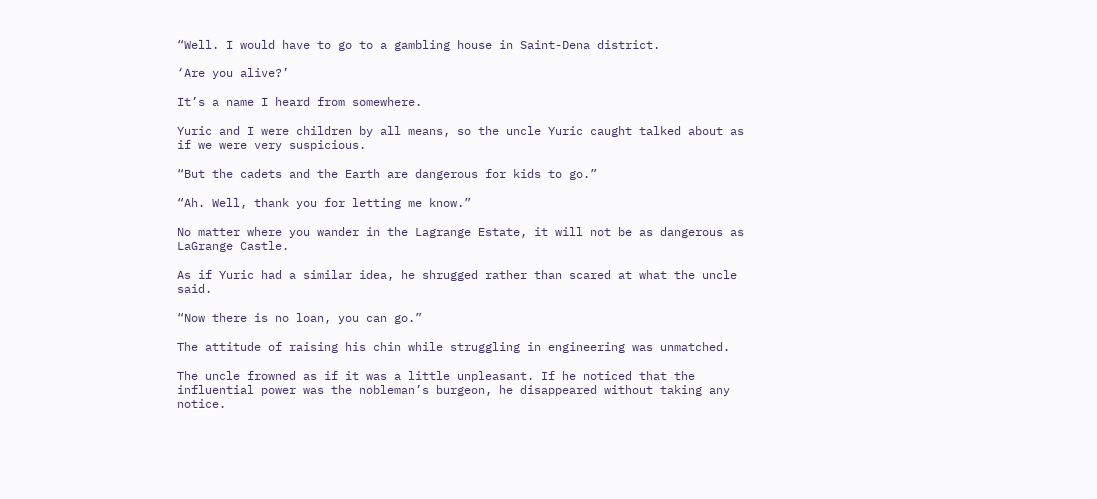“Well. I would have to go to a gambling house in Saint-Dena district.

‘Are you alive?’

It’s a name I heard from somewhere.

Yuric and I were children by all means, so the uncle Yuric caught talked about as if we were very suspicious.

“But the cadets and the Earth are dangerous for kids to go.”

“Ah. Well, thank you for letting me know.”

No matter where you wander in the Lagrange Estate, it will not be as dangerous as LaGrange Castle.

As if Yuric had a similar idea, he shrugged rather than scared at what the uncle said.

“Now there is no loan, you can go.”

The attitude of raising his chin while struggling in engineering was unmatched.

The uncle frowned as if it was a little unpleasant. If he noticed that the influential power was the nobleman’s burgeon, he disappeared without taking any notice.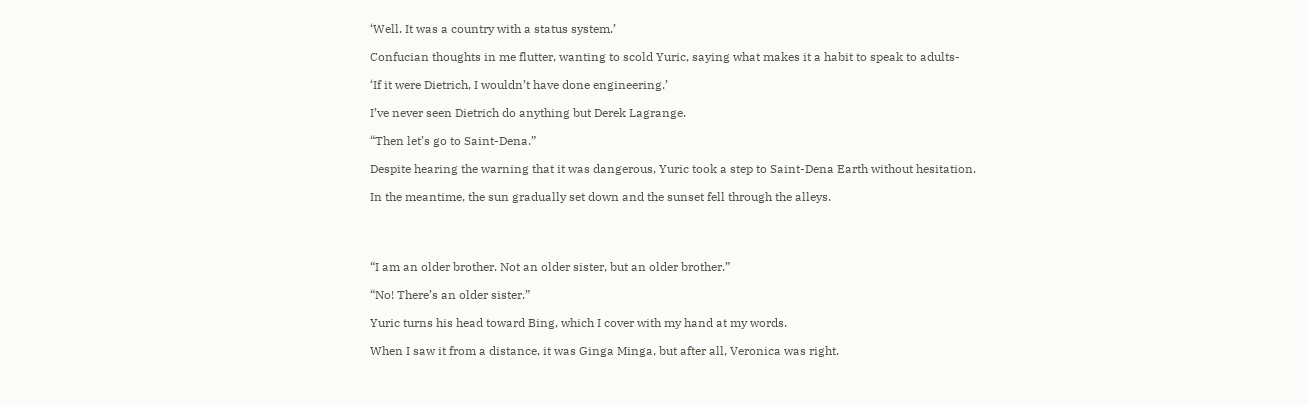‘Well. It was a country with a status system.’

Confucian thoughts in me flutter, wanting to scold Yuric, saying what makes it a habit to speak to adults-

‘If it were Dietrich, I wouldn’t have done engineering.’

I’ve never seen Dietrich do anything but Derek Lagrange.

“Then let’s go to Saint-Dena.”

Despite hearing the warning that it was dangerous, Yuric took a step to Saint-Dena Earth without hesitation.

In the meantime, the sun gradually set down and the sunset fell through the alleys.




“I am an older brother. Not an older sister, but an older brother.”

“No! There’s an older sister.”

Yuric turns his head toward Bing, which I cover with my hand at my words.

When I saw it from a distance, it was Ginga Minga, but after all, Veronica was right.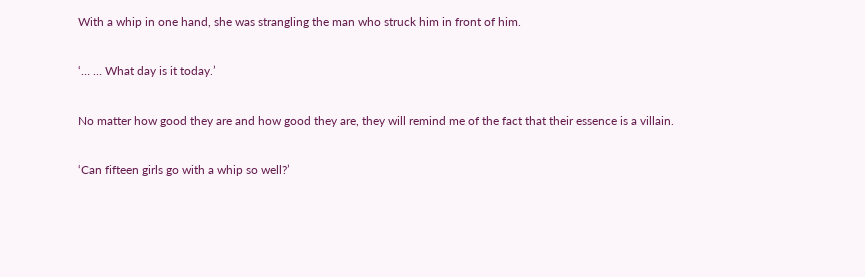With a whip in one hand, she was strangling the man who struck him in front of him.

‘… … What day is it today.’

No matter how good they are and how good they are, they will remind me of the fact that their essence is a villain.

‘Can fifteen girls go with a whip so well?’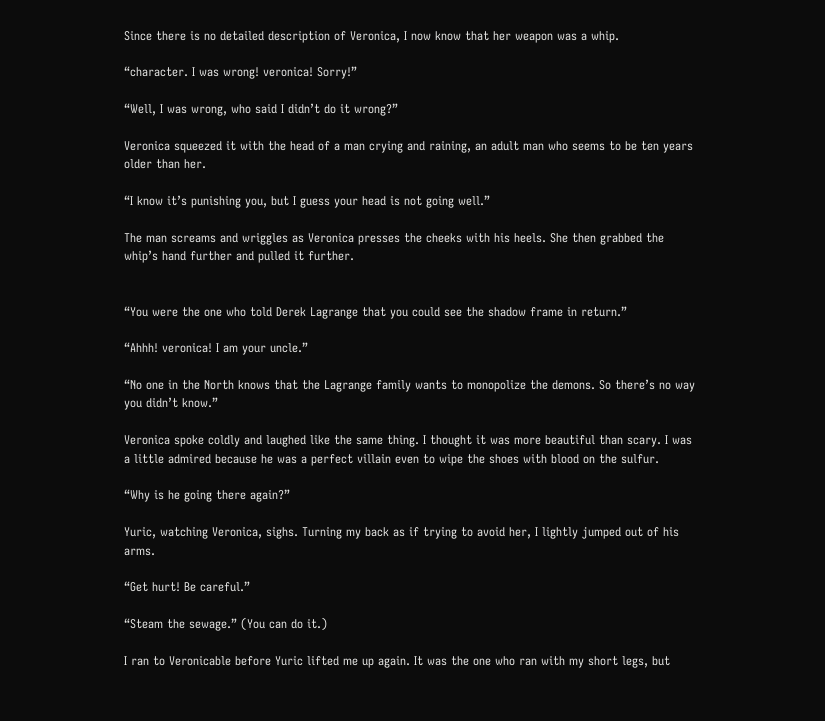Since there is no detailed description of Veronica, I now know that her weapon was a whip.

“character. I was wrong! veronica! Sorry!”

“Well, I was wrong, who said I didn’t do it wrong?”

Veronica squeezed it with the head of a man crying and raining, an adult man who seems to be ten years older than her.

“I know it’s punishing you, but I guess your head is not going well.”

The man screams and wriggles as Veronica presses the cheeks with his heels. She then grabbed the whip’s hand further and pulled it further.


“You were the one who told Derek Lagrange that you could see the shadow frame in return.”

“Ahhh! veronica! I am your uncle.”

“No one in the North knows that the Lagrange family wants to monopolize the demons. So there’s no way you didn’t know.”

Veronica spoke coldly and laughed like the same thing. I thought it was more beautiful than scary. I was a little admired because he was a perfect villain even to wipe the shoes with blood on the sulfur.

“Why is he going there again?”

Yuric, watching Veronica, sighs. Turning my back as if trying to avoid her, I lightly jumped out of his arms.

“Get hurt! Be careful.”

“Steam the sewage.” (You can do it.)

I ran to Veronicable before Yuric lifted me up again. It was the one who ran with my short legs, but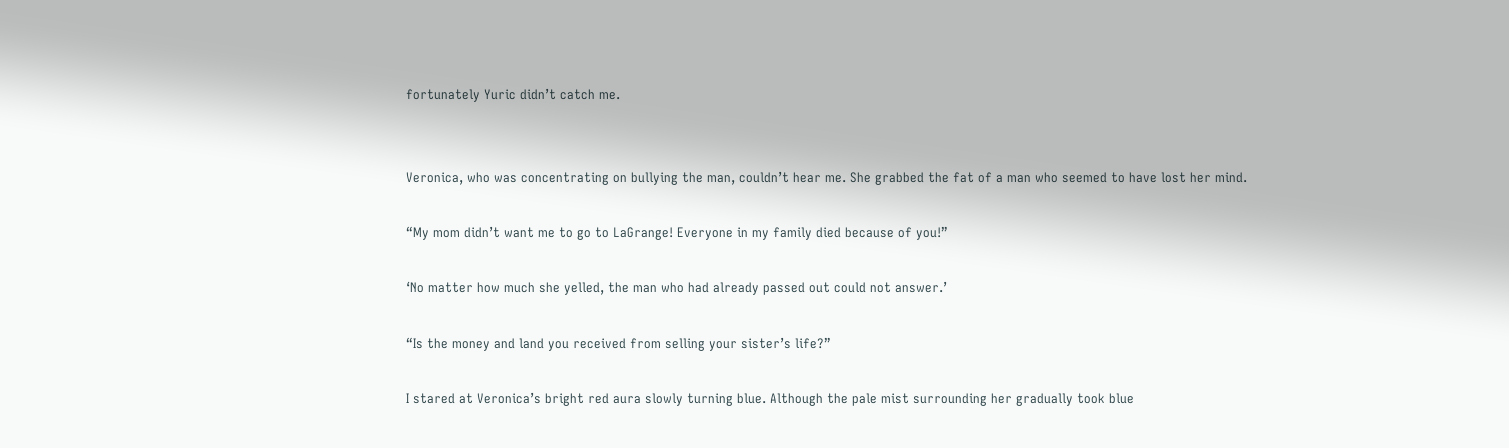fortunately Yuric didn’t catch me.


Veronica, who was concentrating on bullying the man, couldn’t hear me. She grabbed the fat of a man who seemed to have lost her mind.

“My mom didn’t want me to go to LaGrange! Everyone in my family died because of you!”

‘No matter how much she yelled, the man who had already passed out could not answer.’

“Is the money and land you received from selling your sister’s life?”

I stared at Veronica’s bright red aura slowly turning blue. Although the pale mist surrounding her gradually took blue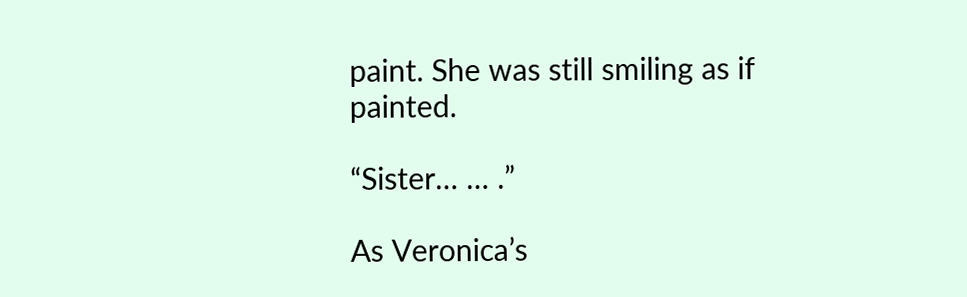paint. She was still smiling as if painted.

“Sister… … .”

As Veronica’s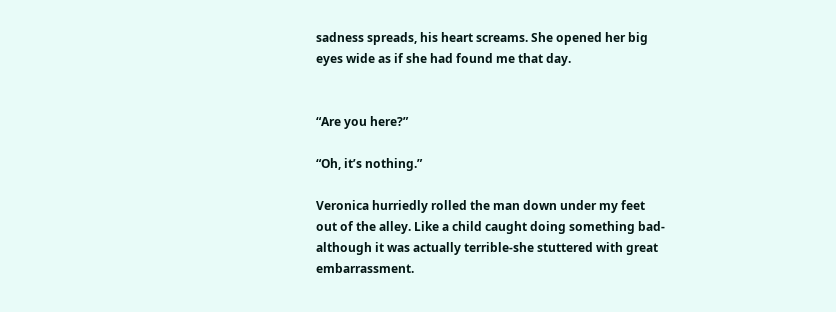sadness spreads, his heart screams. She opened her big eyes wide as if she had found me that day.


“Are you here?”

“Oh, it’s nothing.”

Veronica hurriedly rolled the man down under my feet out of the alley. Like a child caught doing something bad-although it was actually terrible-she stuttered with great embarrassment.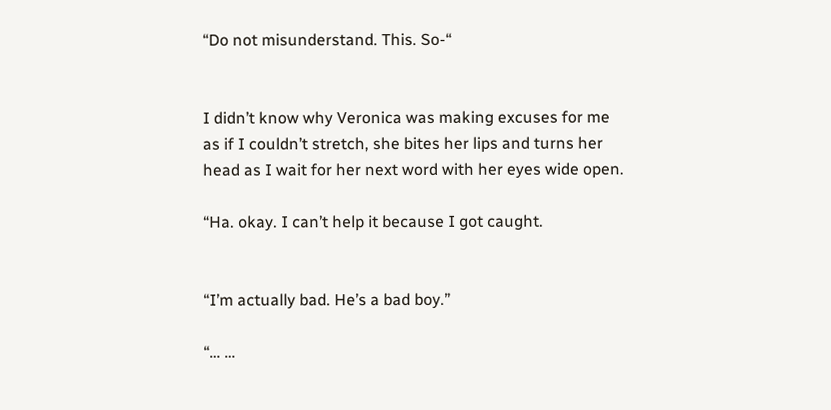“Do not misunderstand. This. So-“


I didn’t know why Veronica was making excuses for me as if I couldn’t stretch, she bites her lips and turns her head as I wait for her next word with her eyes wide open.

“Ha. okay. I can’t help it because I got caught.


“I’m actually bad. He’s a bad boy.”

“… …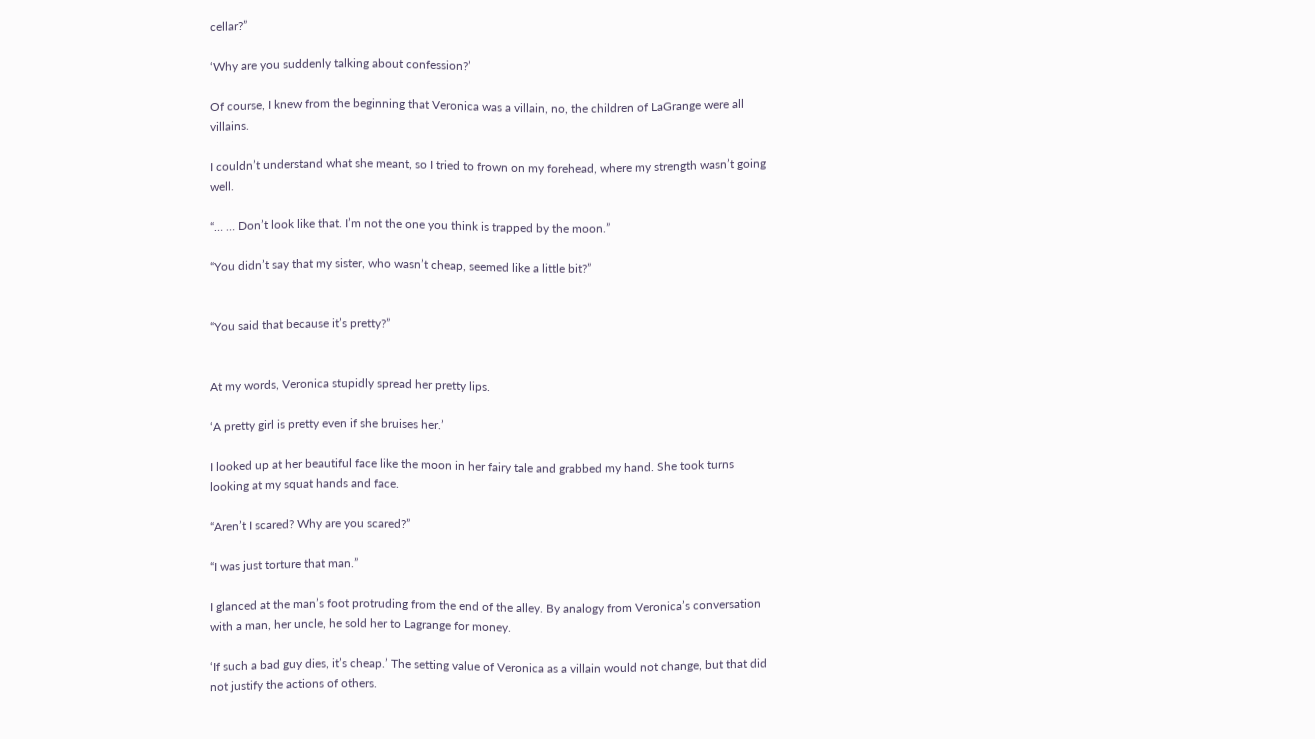cellar?”

‘Why are you suddenly talking about confession?’

Of course, I knew from the beginning that Veronica was a villain, no, the children of LaGrange were all villains.

I couldn’t understand what she meant, so I tried to frown on my forehead, where my strength wasn’t going well.

“… … Don’t look like that. I’m not the one you think is trapped by the moon.”

“You didn’t say that my sister, who wasn’t cheap, seemed like a little bit?”


“You said that because it’s pretty?”


At my words, Veronica stupidly spread her pretty lips.

‘A pretty girl is pretty even if she bruises her.’

I looked up at her beautiful face like the moon in her fairy tale and grabbed my hand. She took turns looking at my squat hands and face.

“Aren’t I scared? Why are you scared?”

“I was just torture that man.”

I glanced at the man’s foot protruding from the end of the alley. By analogy from Veronica’s conversation with a man, her uncle, he sold her to Lagrange for money.

‘If such a bad guy dies, it’s cheap.’ The setting value of Veronica as a villain would not change, but that did not justify the actions of others.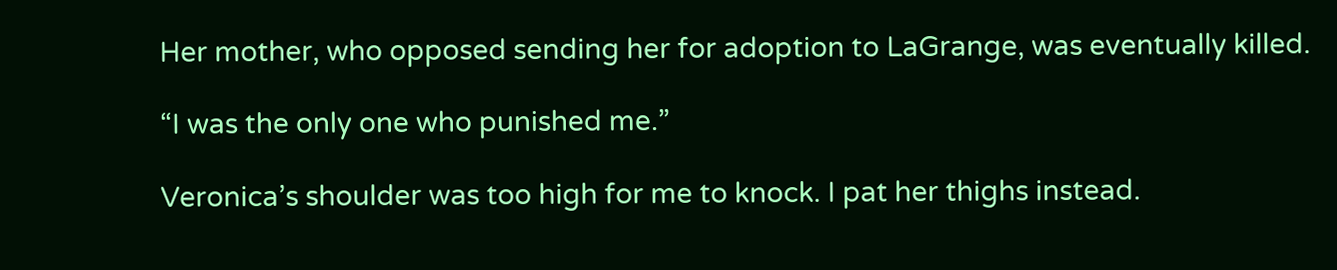Her mother, who opposed sending her for adoption to LaGrange, was eventually killed.

“I was the only one who punished me.”

Veronica’s shoulder was too high for me to knock. I pat her thighs instead.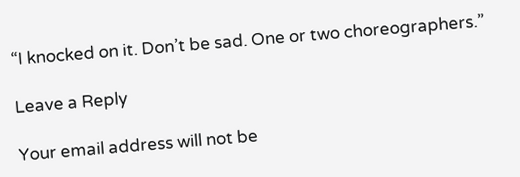“I knocked on it. Don’t be sad. One or two choreographers.”

Leave a Reply

Your email address will not be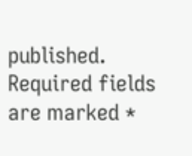published. Required fields are marked *